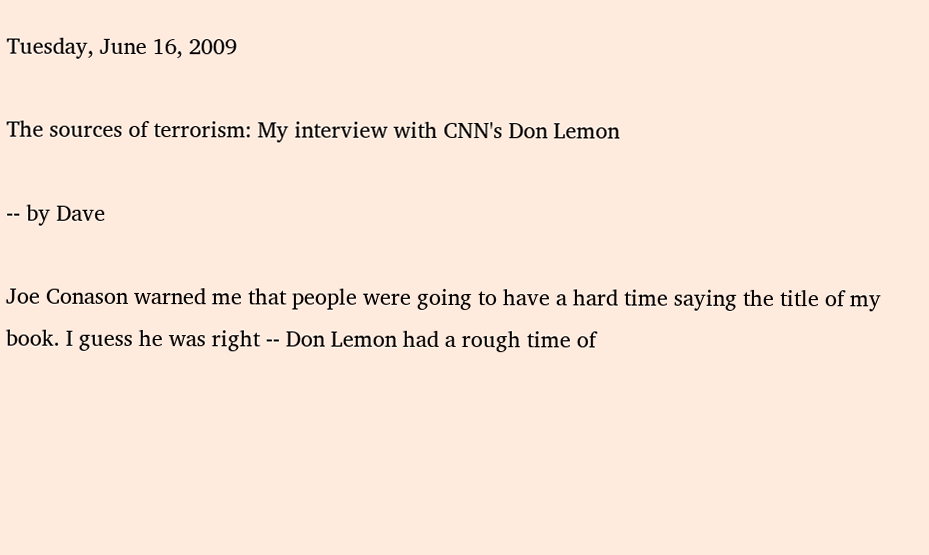Tuesday, June 16, 2009

The sources of terrorism: My interview with CNN's Don Lemon

-- by Dave

Joe Conason warned me that people were going to have a hard time saying the title of my book. I guess he was right -- Don Lemon had a rough time of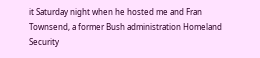it Saturday night when he hosted me and Fran Townsend, a former Bush administration Homeland Security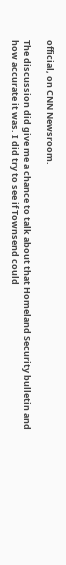official, on CNN Newsroom.

The discussion did give me a chance to talk about that Homeland Security bulletin and how accurate it was. I did try to see if Townsend could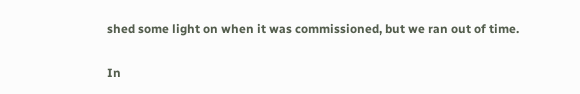shed some light on when it was commissioned, but we ran out of time.

In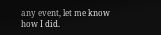any event, let me know how I did.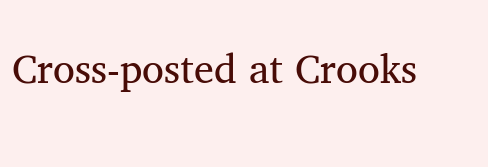Cross-posted at Crooks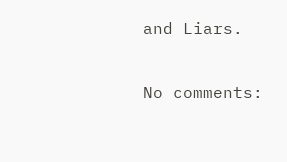and Liars.

No comments: